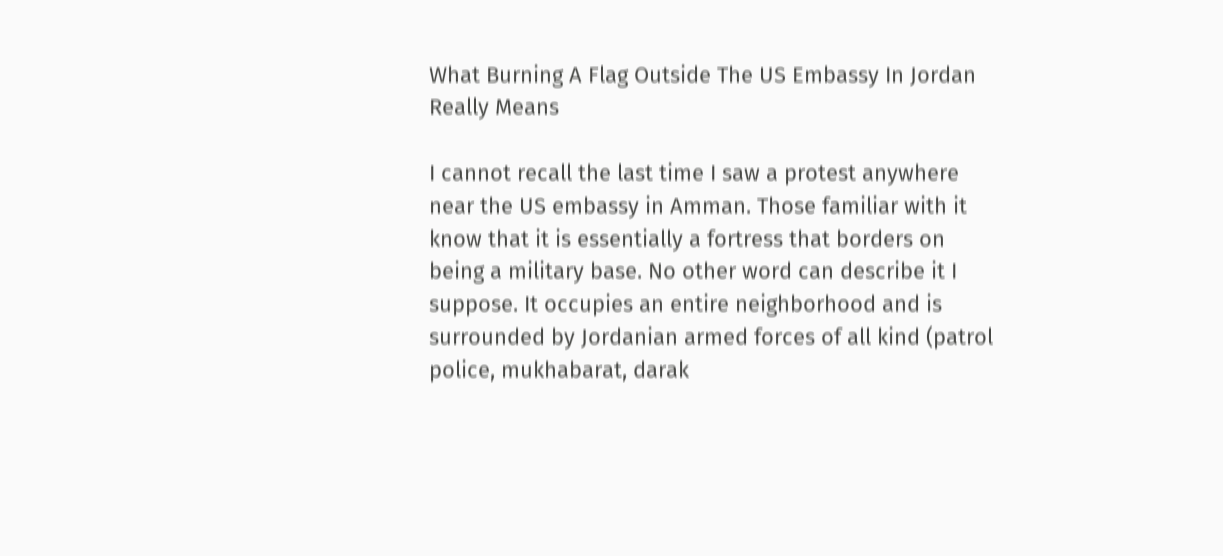What Burning A Flag Outside The US Embassy In Jordan Really Means

I cannot recall the last time I saw a protest anywhere near the US embassy in Amman. Those familiar with it know that it is essentially a fortress that borders on being a military base. No other word can describe it I suppose. It occupies an entire neighborhood and is surrounded by Jordanian armed forces of all kind (patrol police, mukhabarat, darak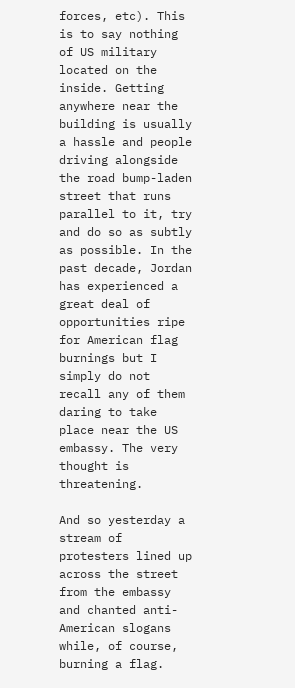forces, etc). This is to say nothing of US military located on the inside. Getting anywhere near the building is usually a hassle and people driving alongside the road bump-laden street that runs parallel to it, try and do so as subtly as possible. In the past decade, Jordan has experienced a great deal of opportunities ripe for American flag burnings but I simply do not recall any of them daring to take place near the US embassy. The very thought is threatening.

And so yesterday a stream of protesters lined up across the street from the embassy and chanted anti-American slogans while, of course, burning a flag.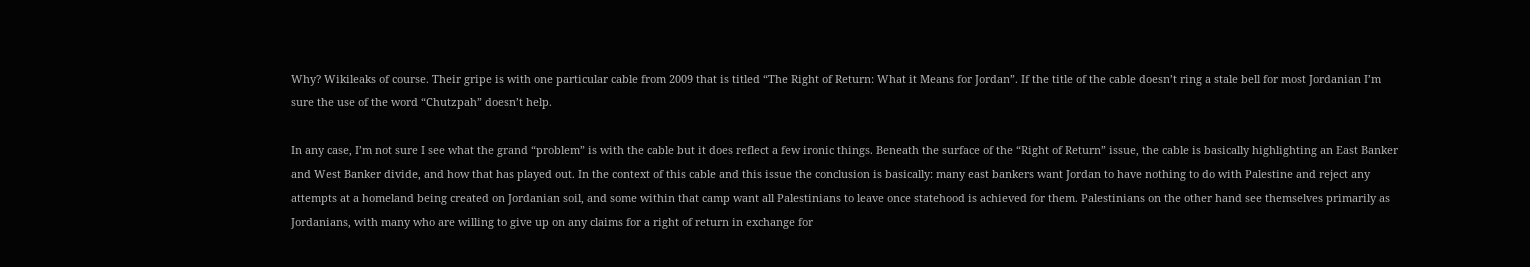Why? Wikileaks of course. Their gripe is with one particular cable from 2009 that is titled “The Right of Return: What it Means for Jordan”. If the title of the cable doesn’t ring a stale bell for most Jordanian I’m sure the use of the word “Chutzpah” doesn’t help.

In any case, I’m not sure I see what the grand “problem” is with the cable but it does reflect a few ironic things. Beneath the surface of the “Right of Return” issue, the cable is basically highlighting an East Banker and West Banker divide, and how that has played out. In the context of this cable and this issue the conclusion is basically: many east bankers want Jordan to have nothing to do with Palestine and reject any attempts at a homeland being created on Jordanian soil, and some within that camp want all Palestinians to leave once statehood is achieved for them. Palestinians on the other hand see themselves primarily as Jordanians, with many who are willing to give up on any claims for a right of return in exchange for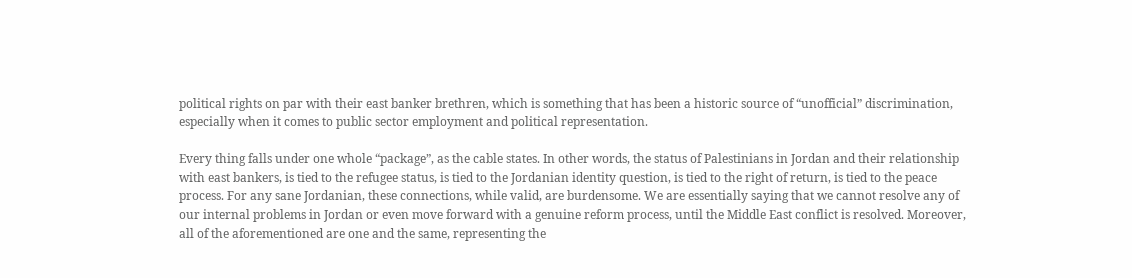political rights on par with their east banker brethren, which is something that has been a historic source of “unofficial” discrimination, especially when it comes to public sector employment and political representation.

Every thing falls under one whole “package”, as the cable states. In other words, the status of Palestinians in Jordan and their relationship with east bankers, is tied to the refugee status, is tied to the Jordanian identity question, is tied to the right of return, is tied to the peace process. For any sane Jordanian, these connections, while valid, are burdensome. We are essentially saying that we cannot resolve any of our internal problems in Jordan or even move forward with a genuine reform process, until the Middle East conflict is resolved. Moreover, all of the aforementioned are one and the same, representing the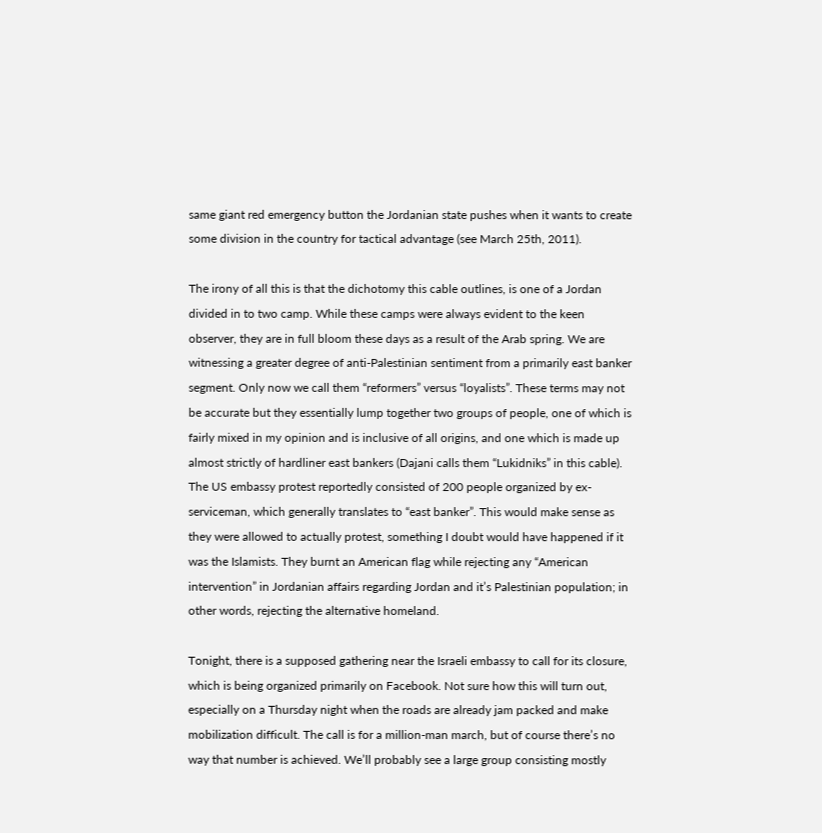same giant red emergency button the Jordanian state pushes when it wants to create some division in the country for tactical advantage (see March 25th, 2011).

The irony of all this is that the dichotomy this cable outlines, is one of a Jordan divided in to two camp. While these camps were always evident to the keen observer, they are in full bloom these days as a result of the Arab spring. We are witnessing a greater degree of anti-Palestinian sentiment from a primarily east banker segment. Only now we call them “reformers” versus “loyalists”. These terms may not be accurate but they essentially lump together two groups of people, one of which is fairly mixed in my opinion and is inclusive of all origins, and one which is made up almost strictly of hardliner east bankers (Dajani calls them “Lukidniks” in this cable). The US embassy protest reportedly consisted of 200 people organized by ex-serviceman, which generally translates to “east banker”. This would make sense as they were allowed to actually protest, something I doubt would have happened if it was the Islamists. They burnt an American flag while rejecting any “American intervention” in Jordanian affairs regarding Jordan and it’s Palestinian population; in other words, rejecting the alternative homeland.

Tonight, there is a supposed gathering near the Israeli embassy to call for its closure, which is being organized primarily on Facebook. Not sure how this will turn out, especially on a Thursday night when the roads are already jam packed and make mobilization difficult. The call is for a million-man march, but of course there’s no way that number is achieved. We’ll probably see a large group consisting mostly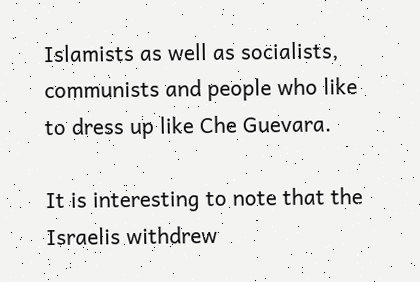Islamists as well as socialists, communists and people who like to dress up like Che Guevara.

It is interesting to note that the Israelis withdrew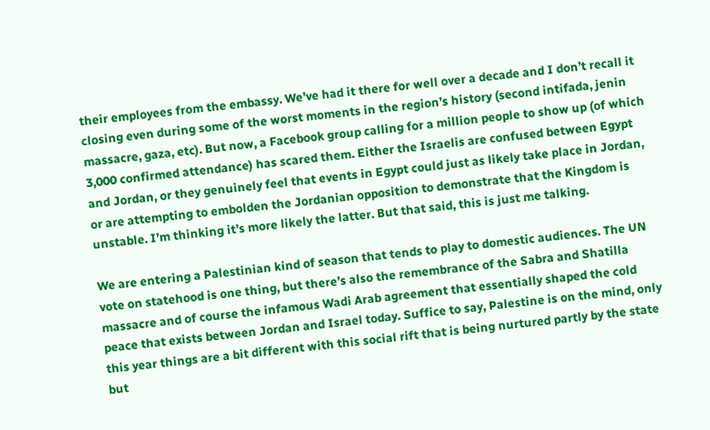their employees from the embassy. We’ve had it there for well over a decade and I don’t recall it closing even during some of the worst moments in the region’s history (second intifada, jenin massacre, gaza, etc). But now, a Facebook group calling for a million people to show up (of which 3,000 confirmed attendance) has scared them. Either the Israelis are confused between Egypt and Jordan, or they genuinely feel that events in Egypt could just as likely take place in Jordan, or are attempting to embolden the Jordanian opposition to demonstrate that the Kingdom is unstable. I’m thinking it’s more likely the latter. But that said, this is just me talking.

We are entering a Palestinian kind of season that tends to play to domestic audiences. The UN vote on statehood is one thing, but there’s also the remembrance of the Sabra and Shatilla massacre and of course the infamous Wadi Arab agreement that essentially shaped the cold peace that exists between Jordan and Israel today. Suffice to say, Palestine is on the mind, only this year things are a bit different with this social rift that is being nurtured partly by the state but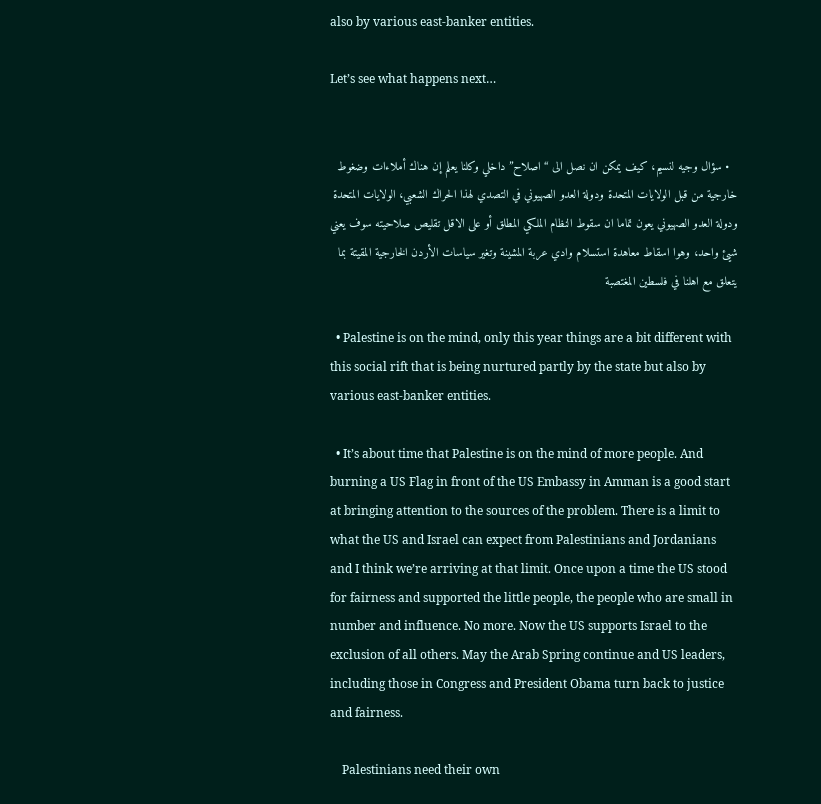also by various east-banker entities.

Let’s see what happens next…


  • سؤال وجيه لنسيم، كيف يمكن ان نصل الى “اصلاح” داخلي وكلنا يعلم إن هناك أملاءات وضغوط خارجية من قبل الولايات المتحدة ودولة العدو الصهيوني في التصدي لهذا الحراك الشعبي، الولايات المتحدة ودولة العدو الصهيوني يعون تماما ان سقوط النظام الملكي المطلق أو على الاقل تقليص صلاحيته سوف يعني شيئ واحد، وهوا اسقاط معاهدة استسلام وادي عربة المشينة وتغير سياسات الأردن الخارجية المقيتة بما يتعلق مع اهلنا في فلسطين المغتصبة

  • Palestine is on the mind, only this year things are a bit different with this social rift that is being nurtured partly by the state but also by various east-banker entities.

  • It’s about time that Palestine is on the mind of more people. And burning a US Flag in front of the US Embassy in Amman is a good start at bringing attention to the sources of the problem. There is a limit to what the US and Israel can expect from Palestinians and Jordanians and I think we’re arriving at that limit. Once upon a time the US stood for fairness and supported the little people, the people who are small in number and influence. No more. Now the US supports Israel to the exclusion of all others. May the Arab Spring continue and US leaders, including those in Congress and President Obama turn back to justice and fairness.

    Palestinians need their own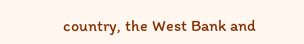country, the West Bank and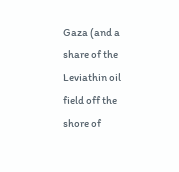Gaza (and a share of the Leviathin oil field off the shore of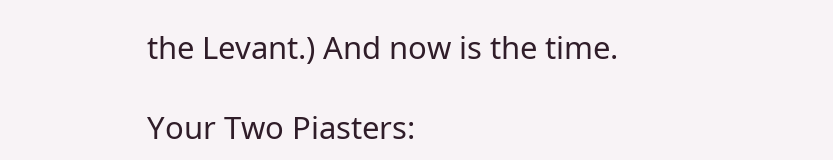the Levant.) And now is the time.

Your Two Piasters: